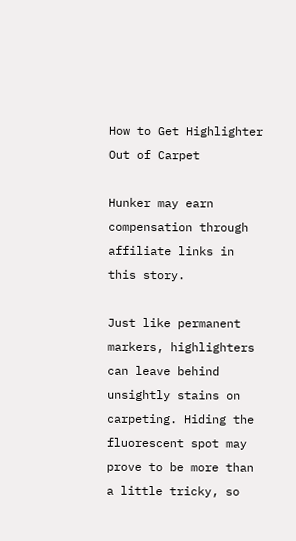How to Get Highlighter Out of Carpet

Hunker may earn compensation through affiliate links in this story.

Just like permanent markers, highlighters can leave behind unsightly stains on carpeting. Hiding the fluorescent spot may prove to be more than a little tricky, so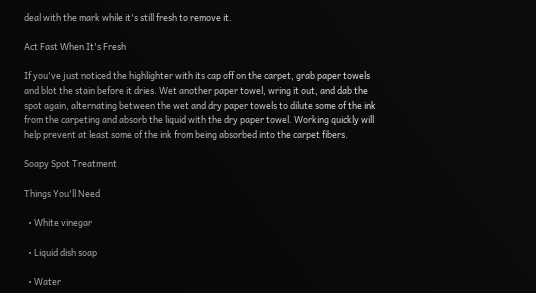deal with the mark while it's still fresh to remove it.

Act Fast When It's Fresh

If you've just noticed the highlighter with its cap off on the carpet, grab paper towels and blot the stain before it dries. Wet another paper towel, wring it out, and dab the spot again, alternating between the wet and dry paper towels to dilute some of the ink from the carpeting and absorb the liquid with the dry paper towel. Working quickly will help prevent at least some of the ink from being absorbed into the carpet fibers.

Soapy Spot Treatment

Things You'll Need

  • White vinegar

  • Liquid dish soap

  • Water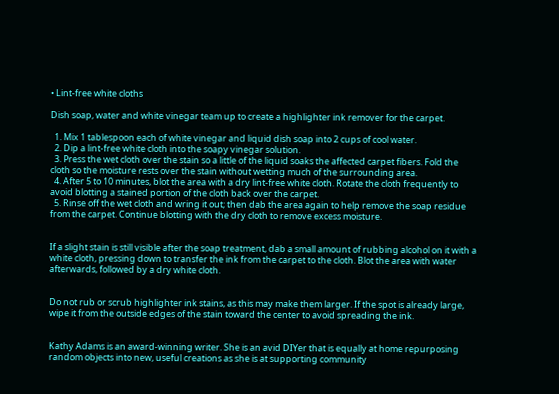• Lint-free white cloths

Dish soap, water and white vinegar team up to create a highlighter ink remover for the carpet.

  1. Mix 1 tablespoon each of white vinegar and liquid dish soap into 2 cups of cool water.
  2. Dip a lint-free white cloth into the soapy vinegar solution.
  3. Press the wet cloth over the stain so a little of the liquid soaks the affected carpet fibers. Fold the cloth so the moisture rests over the stain without wetting much of the surrounding area.
  4. After 5 to 10 minutes, blot the area with a dry lint-free white cloth. Rotate the cloth frequently to avoid blotting a stained portion of the cloth back over the carpet.
  5. Rinse off the wet cloth and wring it out; then dab the area again to help remove the soap residue from the carpet. Continue blotting with the dry cloth to remove excess moisture.


If a slight stain is still visible after the soap treatment, dab a small amount of rubbing alcohol on it with a white cloth, pressing down to transfer the ink from the carpet to the cloth. Blot the area with water afterwards, followed by a dry white cloth.


Do not rub or scrub highlighter ink stains, as this may make them larger. If the spot is already large, wipe it from the outside edges of the stain toward the center to avoid spreading the ink.


Kathy Adams is an award-winning writer. She is an avid DIYer that is equally at home repurposing random objects into new, useful creations as she is at supporting community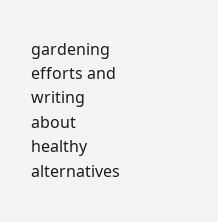gardening efforts and writing about healthy alternatives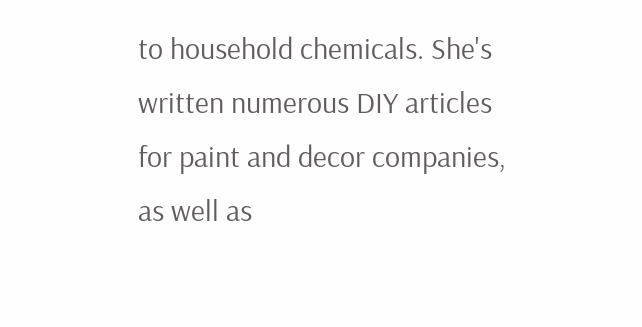to household chemicals. She's written numerous DIY articles for paint and decor companies, as well as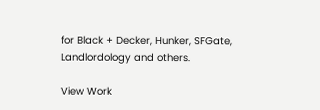for Black + Decker, Hunker, SFGate, Landlordology and others.

View Work